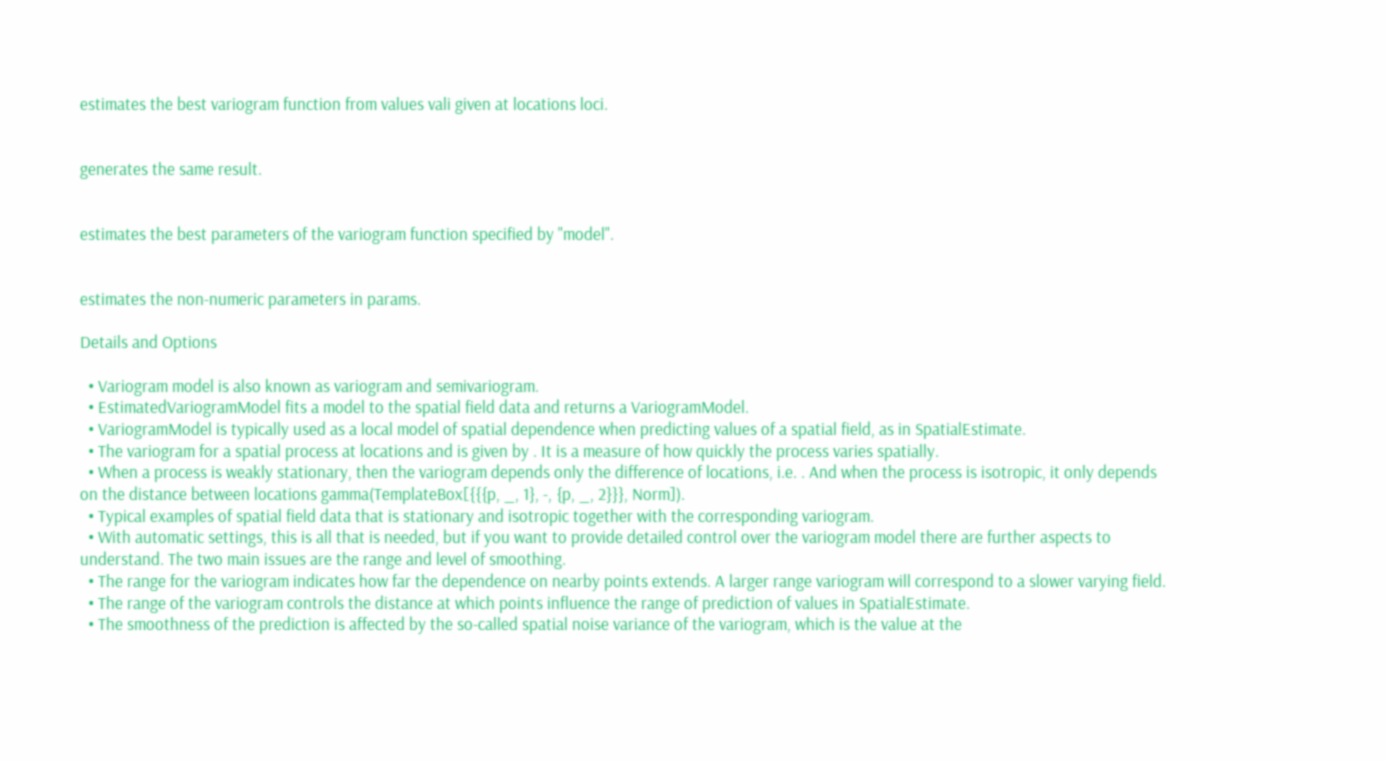estimates the best variogram function from values vali given at locations loci.


generates the same result.


estimates the best parameters of the variogram function specified by "model".


estimates the non-numeric parameters in params.

Details and Options

  • Variogram model is also known as variogram and semivariogram.
  • EstimatedVariogramModel fits a model to the spatial field data and returns a VariogramModel.
  • VariogramModel is typically used as a local model of spatial dependence when predicting values of a spatial field, as in SpatialEstimate.
  • The variogram for a spatial process at locations and is given by . It is a measure of how quickly the process varies spatially.
  • When a process is weakly stationary, then the variogram depends only the difference of locations, i.e. . And when the process is isotropic, it only depends on the distance between locations gamma(TemplateBox[{{{p, _, 1}, -, {p, _, 2}}}, Norm]).
  • Typical examples of spatial field data that is stationary and isotropic together with the corresponding variogram.
  • With automatic settings, this is all that is needed, but if you want to provide detailed control over the variogram model there are further aspects to understand. The two main issues are the range and level of smoothing.
  • The range for the variogram indicates how far the dependence on nearby points extends. A larger range variogram will correspond to a slower varying field.
  • The range of the variogram controls the distance at which points influence the range of prediction of values in SpatialEstimate.
  • The smoothness of the prediction is affected by the so-called spatial noise variance of the variogram, which is the value at the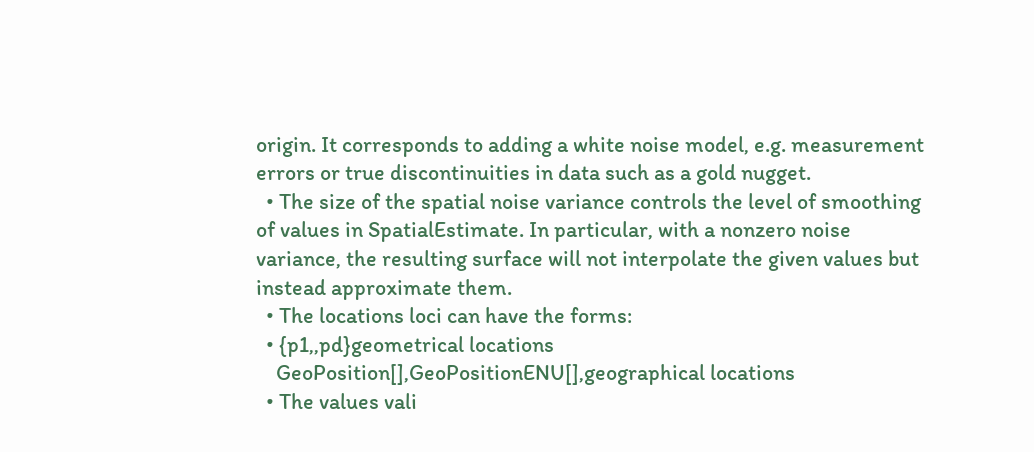origin. It corresponds to adding a white noise model, e.g. measurement errors or true discontinuities in data such as a gold nugget.
  • The size of the spatial noise variance controls the level of smoothing of values in SpatialEstimate. In particular, with a nonzero noise variance, the resulting surface will not interpolate the given values but instead approximate them.
  • The locations loci can have the forms:
  • {p1,,pd}geometrical locations
    GeoPosition[],GeoPositionENU[],geographical locations
  • The values vali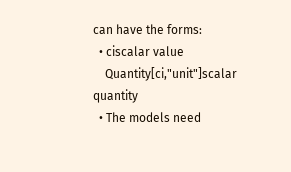can have the forms:
  • ciscalar value
    Quantity[ci,"unit"]scalar quantity
  • The models need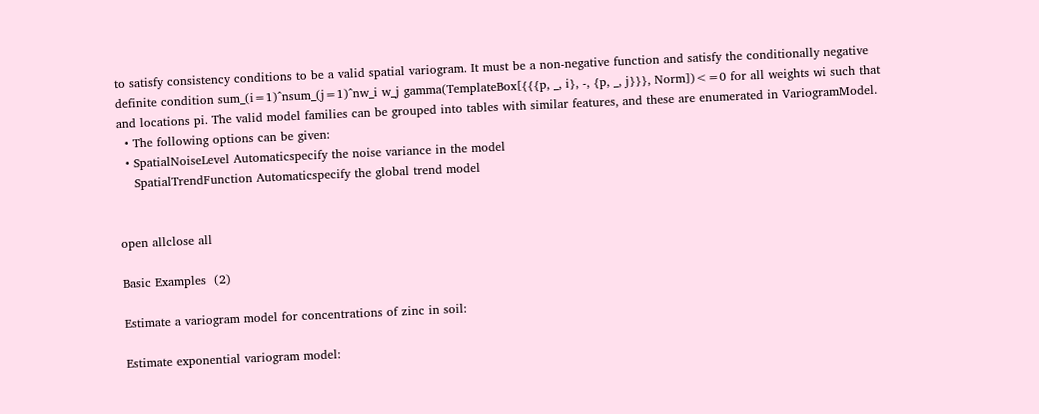to satisfy consistency conditions to be a valid spatial variogram. It must be a non-negative function and satisfy the conditionally negative definite condition sum_(i=1)^nsum_(j=1)^nw_i w_j gamma(TemplateBox[{{{p, _, i}, -, {p, _, j}}}, Norm])<=0 for all weights wi such that and locations pi. The valid model families can be grouped into tables with similar features, and these are enumerated in VariogramModel.
  • The following options can be given:
  • SpatialNoiseLevel Automaticspecify the noise variance in the model
    SpatialTrendFunction Automaticspecify the global trend model


open allclose all

Basic Examples  (2)

Estimate a variogram model for concentrations of zinc in soil:

Estimate exponential variogram model: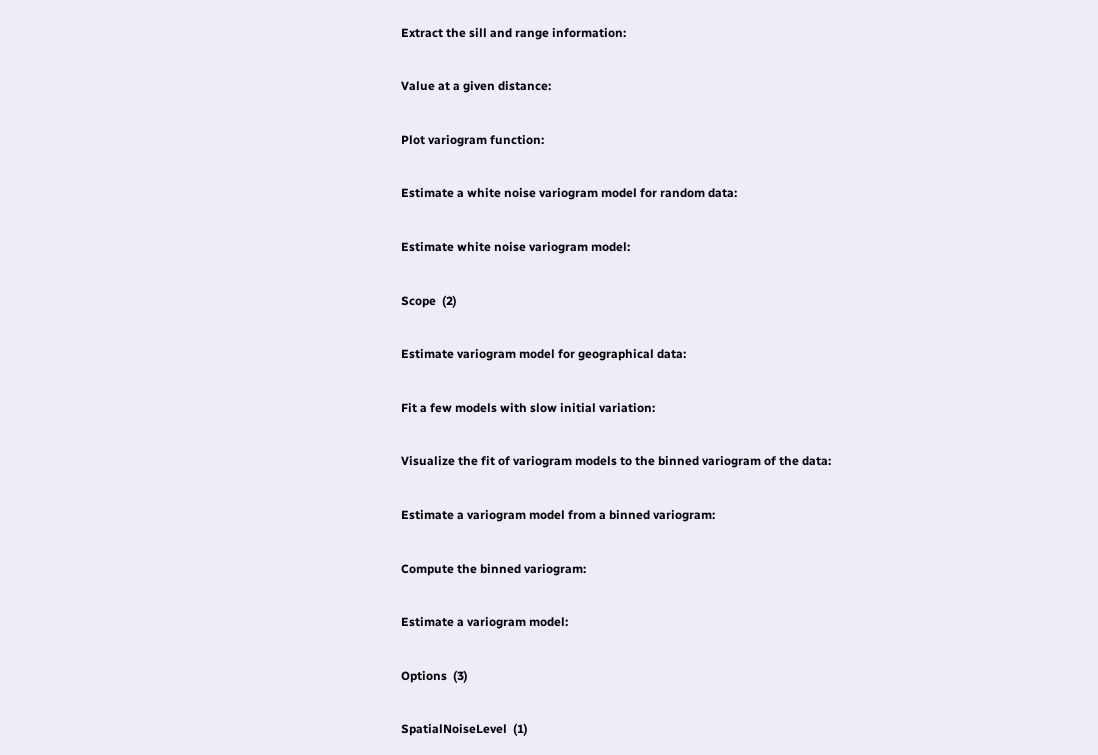Extract the sill and range information:

Value at a given distance:

Plot variogram function:

Estimate a white noise variogram model for random data:

Estimate white noise variogram model:

Scope  (2)

Estimate variogram model for geographical data:

Fit a few models with slow initial variation:

Visualize the fit of variogram models to the binned variogram of the data:

Estimate a variogram model from a binned variogram:

Compute the binned variogram:

Estimate a variogram model:

Options  (3)

SpatialNoiseLevel  (1)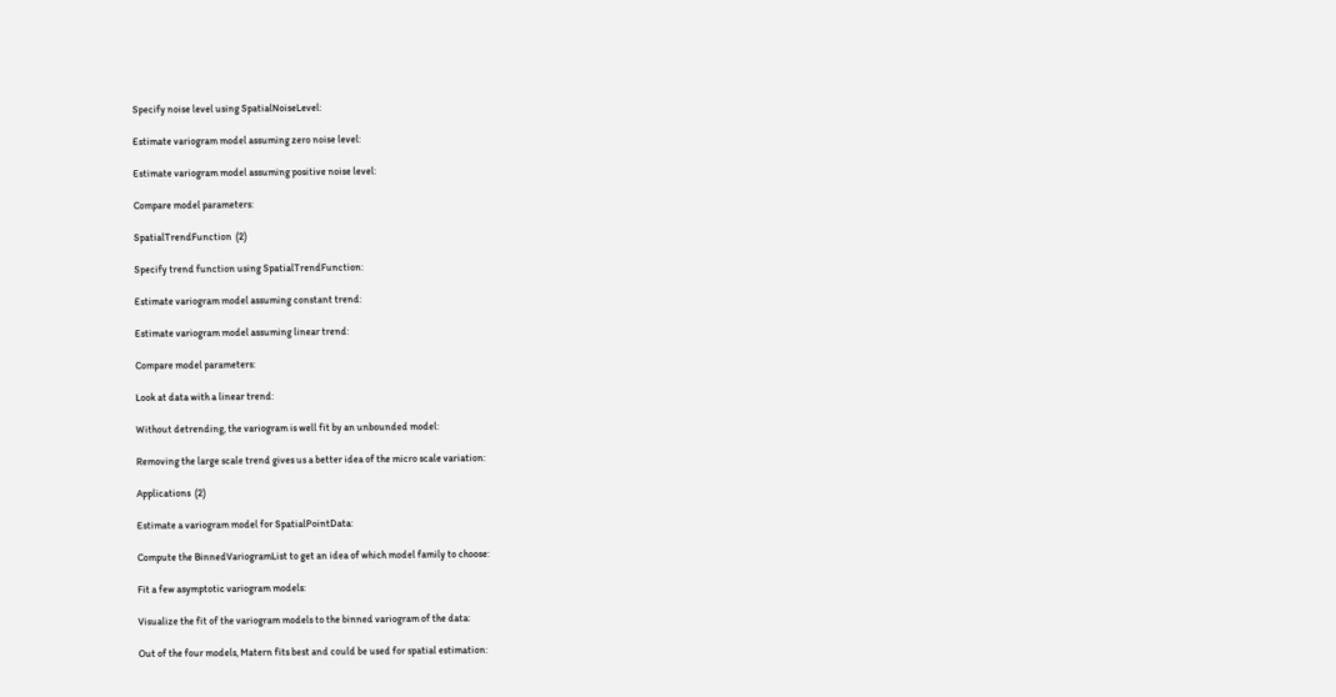Specify noise level using SpatialNoiseLevel:

Estimate variogram model assuming zero noise level:

Estimate variogram model assuming positive noise level:

Compare model parameters:

SpatialTrendFunction  (2)

Specify trend function using SpatialTrendFunction:

Estimate variogram model assuming constant trend:

Estimate variogram model assuming linear trend:

Compare model parameters:

Look at data with a linear trend:

Without detrending, the variogram is well fit by an unbounded model:

Removing the large scale trend gives us a better idea of the micro scale variation:

Applications  (2)

Estimate a variogram model for SpatialPointData:

Compute the BinnedVariogramList to get an idea of which model family to choose:

Fit a few asymptotic variogram models:

Visualize the fit of the variogram models to the binned variogram of the data:

Out of the four models, Matern fits best and could be used for spatial estimation: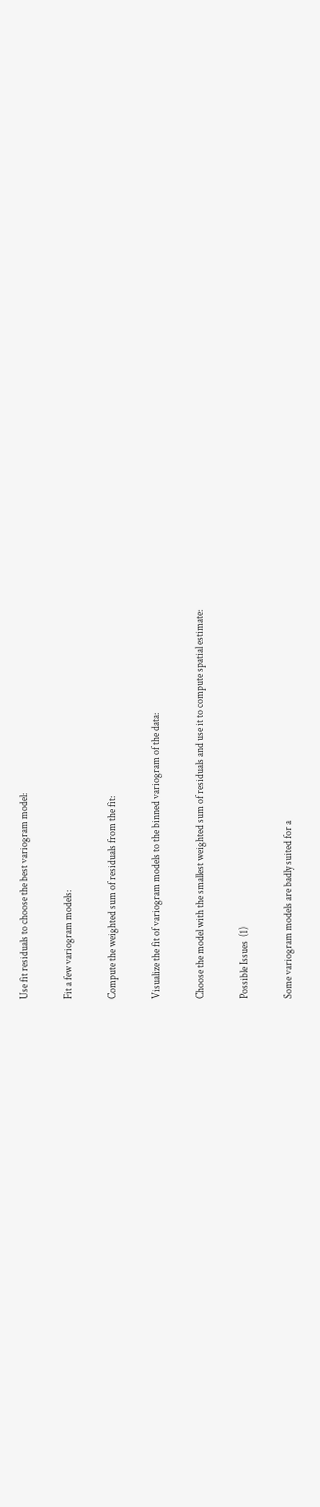Use fit residuals to choose the best variogram model:

Fit a few variogram models:

Compute the weighted sum of residuals from the fit:

Visualize the fit of variogram models to the binned variogram of the data:

Choose the model with the smallest weighted sum of residuals and use it to compute spatial estimate:

Possible Issues  (1)

Some variogram models are badly suited for a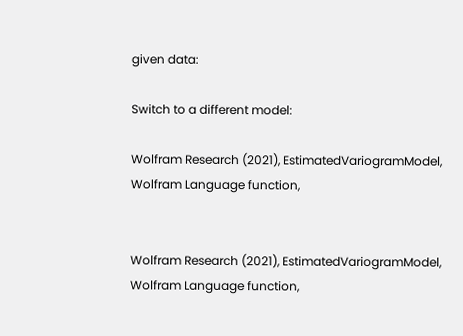given data:

Switch to a different model:

Wolfram Research (2021), EstimatedVariogramModel, Wolfram Language function,


Wolfram Research (2021), EstimatedVariogramModel, Wolfram Language function,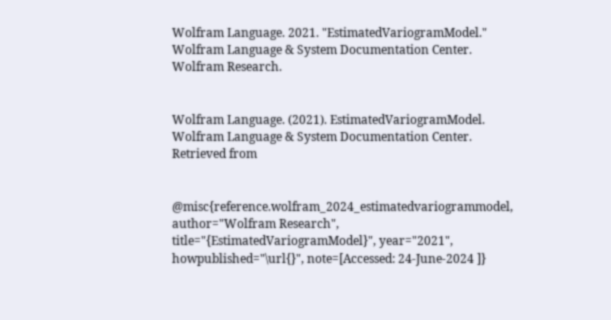Wolfram Language. 2021. "EstimatedVariogramModel." Wolfram Language & System Documentation Center. Wolfram Research.


Wolfram Language. (2021). EstimatedVariogramModel. Wolfram Language & System Documentation Center. Retrieved from


@misc{reference.wolfram_2024_estimatedvariogrammodel, author="Wolfram Research", title="{EstimatedVariogramModel}", year="2021", howpublished="\url{}", note=[Accessed: 24-June-2024 ]}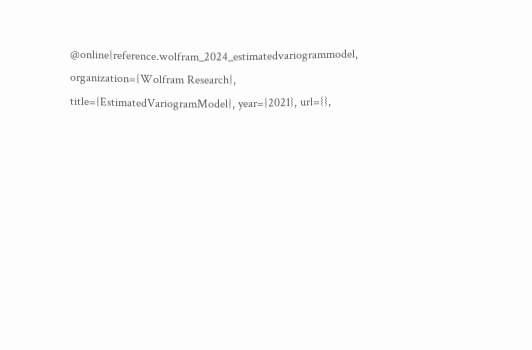@online{reference.wolfram_2024_estimatedvariogrammodel, organization={Wolfram Research}, title={EstimatedVariogramModel}, year={2021}, url={},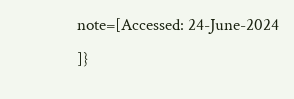note=[Accessed: 24-June-2024 ]}